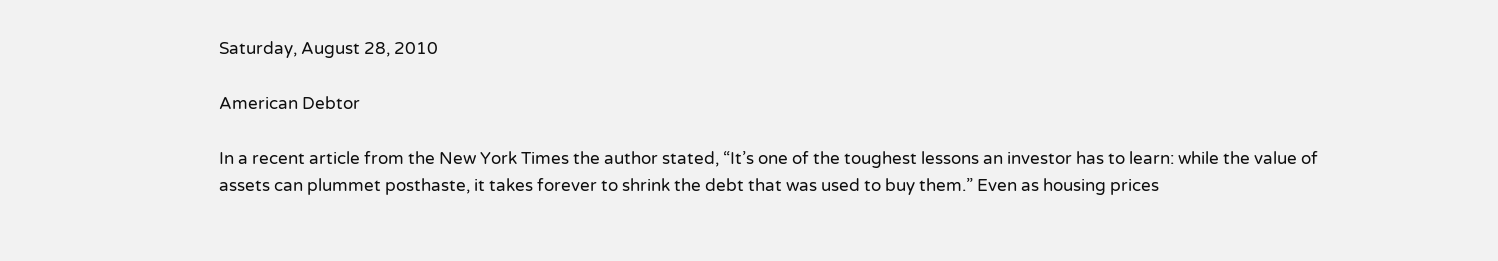Saturday, August 28, 2010

American Debtor

In a recent article from the New York Times the author stated, “It’s one of the toughest lessons an investor has to learn: while the value of assets can plummet posthaste, it takes forever to shrink the debt that was used to buy them.” Even as housing prices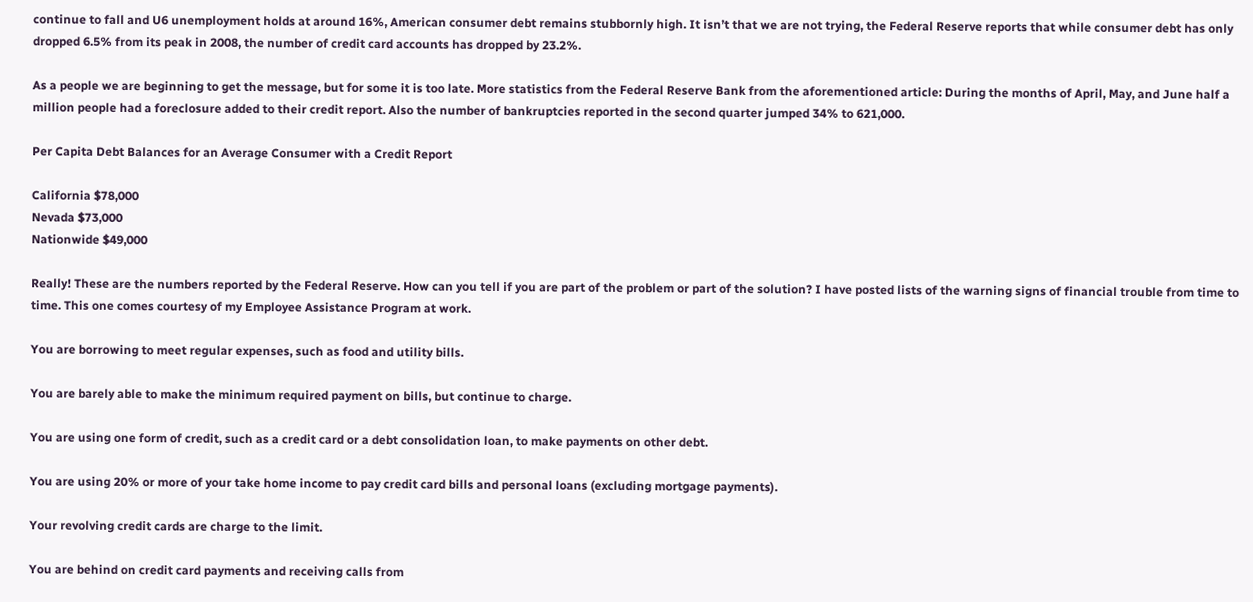continue to fall and U6 unemployment holds at around 16%, American consumer debt remains stubbornly high. It isn’t that we are not trying, the Federal Reserve reports that while consumer debt has only dropped 6.5% from its peak in 2008, the number of credit card accounts has dropped by 23.2%.

As a people we are beginning to get the message, but for some it is too late. More statistics from the Federal Reserve Bank from the aforementioned article: During the months of April, May, and June half a million people had a foreclosure added to their credit report. Also the number of bankruptcies reported in the second quarter jumped 34% to 621,000.

Per Capita Debt Balances for an Average Consumer with a Credit Report

California $78,000
Nevada $73,000
Nationwide $49,000

Really! These are the numbers reported by the Federal Reserve. How can you tell if you are part of the problem or part of the solution? I have posted lists of the warning signs of financial trouble from time to time. This one comes courtesy of my Employee Assistance Program at work.

You are borrowing to meet regular expenses, such as food and utility bills.

You are barely able to make the minimum required payment on bills, but continue to charge.

You are using one form of credit, such as a credit card or a debt consolidation loan, to make payments on other debt.

You are using 20% or more of your take home income to pay credit card bills and personal loans (excluding mortgage payments).

Your revolving credit cards are charge to the limit.

You are behind on credit card payments and receiving calls from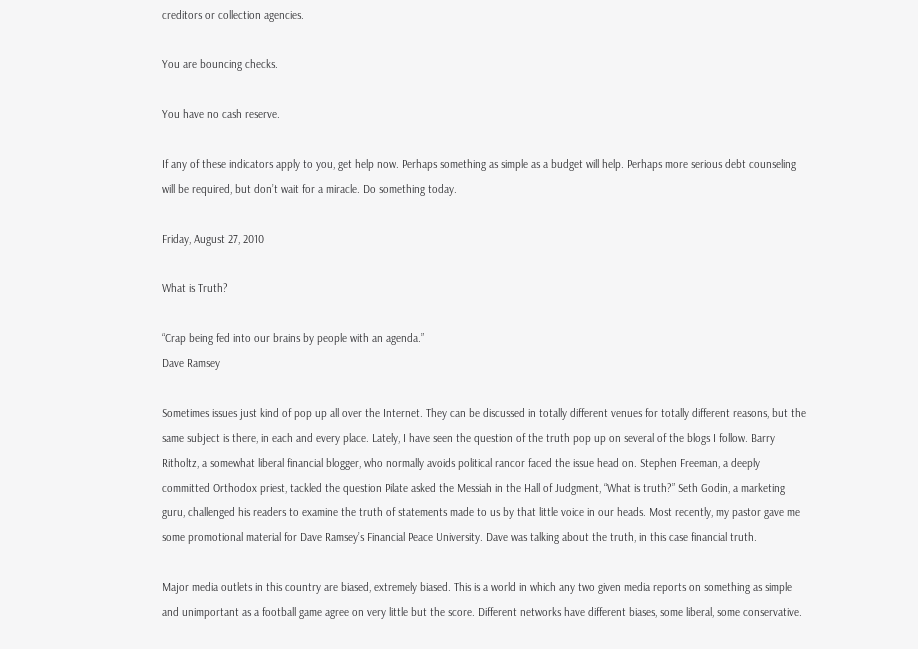creditors or collection agencies.

You are bouncing checks.

You have no cash reserve.

If any of these indicators apply to you, get help now. Perhaps something as simple as a budget will help. Perhaps more serious debt counseling will be required, but don’t wait for a miracle. Do something today.

Friday, August 27, 2010

What is Truth?

“Crap being fed into our brains by people with an agenda.”
Dave Ramsey

Sometimes issues just kind of pop up all over the Internet. They can be discussed in totally different venues for totally different reasons, but the same subject is there, in each and every place. Lately, I have seen the question of the truth pop up on several of the blogs I follow. Barry Ritholtz, a somewhat liberal financial blogger, who normally avoids political rancor faced the issue head on. Stephen Freeman, a deeply committed Orthodox priest, tackled the question Pilate asked the Messiah in the Hall of Judgment, “What is truth?” Seth Godin, a marketing guru, challenged his readers to examine the truth of statements made to us by that little voice in our heads. Most recently, my pastor gave me some promotional material for Dave Ramsey’s Financial Peace University. Dave was talking about the truth, in this case financial truth.

Major media outlets in this country are biased, extremely biased. This is a world in which any two given media reports on something as simple and unimportant as a football game agree on very little but the score. Different networks have different biases, some liberal, some conservative.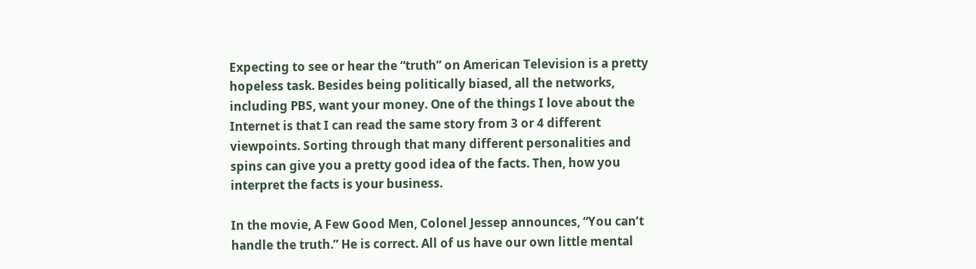Expecting to see or hear the “truth” on American Television is a pretty hopeless task. Besides being politically biased, all the networks, including PBS, want your money. One of the things I love about the Internet is that I can read the same story from 3 or 4 different viewpoints. Sorting through that many different personalities and spins can give you a pretty good idea of the facts. Then, how you interpret the facts is your business.

In the movie, A Few Good Men, Colonel Jessep announces, “You can’t handle the truth.” He is correct. All of us have our own little mental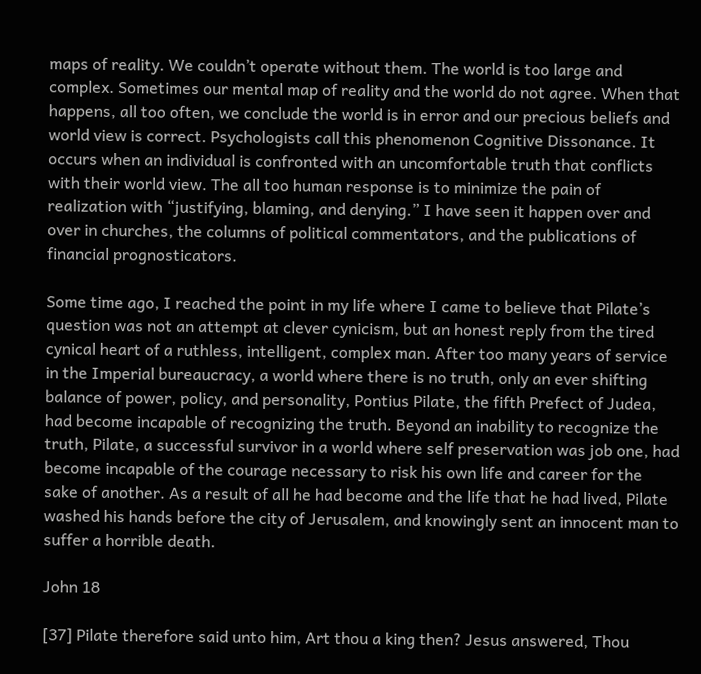maps of reality. We couldn’t operate without them. The world is too large and complex. Sometimes our mental map of reality and the world do not agree. When that happens, all too often, we conclude the world is in error and our precious beliefs and world view is correct. Psychologists call this phenomenon Cognitive Dissonance. It occurs when an individual is confronted with an uncomfortable truth that conflicts with their world view. The all too human response is to minimize the pain of realization with “justifying, blaming, and denying.” I have seen it happen over and over in churches, the columns of political commentators, and the publications of financial prognosticators.

Some time ago, I reached the point in my life where I came to believe that Pilate’s question was not an attempt at clever cynicism, but an honest reply from the tired cynical heart of a ruthless, intelligent, complex man. After too many years of service in the Imperial bureaucracy, a world where there is no truth, only an ever shifting balance of power, policy, and personality, Pontius Pilate, the fifth Prefect of Judea, had become incapable of recognizing the truth. Beyond an inability to recognize the truth, Pilate, a successful survivor in a world where self preservation was job one, had become incapable of the courage necessary to risk his own life and career for the sake of another. As a result of all he had become and the life that he had lived, Pilate washed his hands before the city of Jerusalem, and knowingly sent an innocent man to suffer a horrible death.

John 18

[37] Pilate therefore said unto him, Art thou a king then? Jesus answered, Thou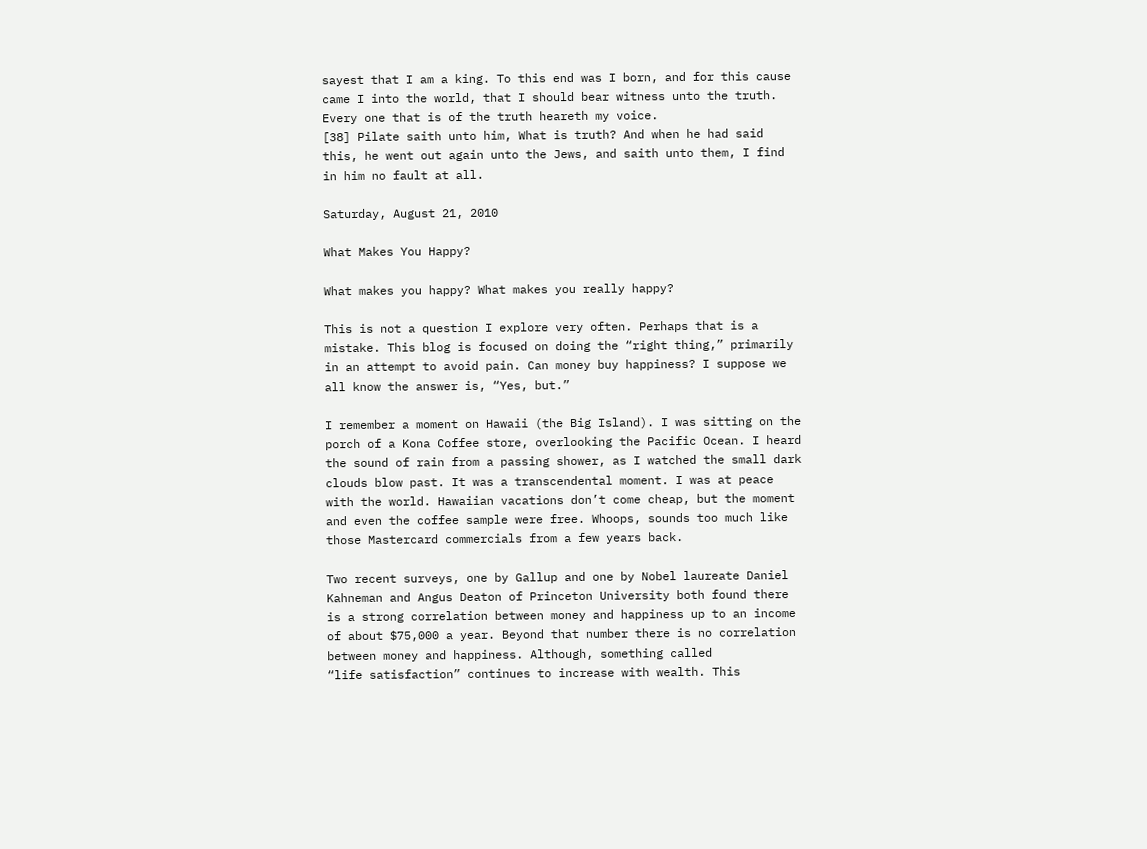sayest that I am a king. To this end was I born, and for this cause came I into the world, that I should bear witness unto the truth. Every one that is of the truth heareth my voice.
[38] Pilate saith unto him, What is truth? And when he had said this, he went out again unto the Jews, and saith unto them, I find in him no fault at all.

Saturday, August 21, 2010

What Makes You Happy?

What makes you happy? What makes you really happy?

This is not a question I explore very often. Perhaps that is a mistake. This blog is focused on doing the “right thing,” primarily in an attempt to avoid pain. Can money buy happiness? I suppose we all know the answer is, “Yes, but.”

I remember a moment on Hawaii (the Big Island). I was sitting on the porch of a Kona Coffee store, overlooking the Pacific Ocean. I heard the sound of rain from a passing shower, as I watched the small dark clouds blow past. It was a transcendental moment. I was at peace with the world. Hawaiian vacations don’t come cheap, but the moment and even the coffee sample were free. Whoops, sounds too much like those Mastercard commercials from a few years back.

Two recent surveys, one by Gallup and one by Nobel laureate Daniel Kahneman and Angus Deaton of Princeton University both found there is a strong correlation between money and happiness up to an income of about $75,000 a year. Beyond that number there is no correlation between money and happiness. Although, something called
“life satisfaction” continues to increase with wealth. This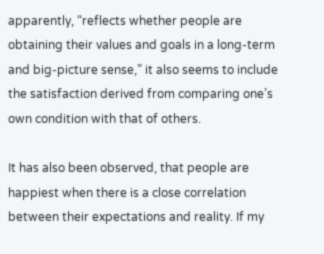apparently, “reflects whether people are obtaining their values and goals in a long-term and big-picture sense,” it also seems to include the satisfaction derived from comparing one’s own condition with that of others.

It has also been observed, that people are happiest when there is a close correlation between their expectations and reality. If my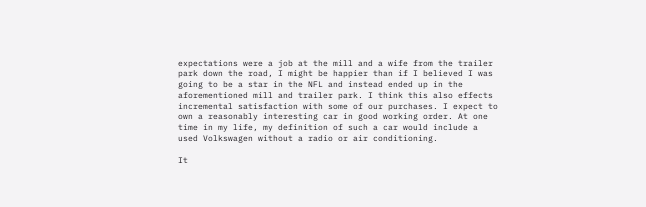expectations were a job at the mill and a wife from the trailer park down the road, I might be happier than if I believed I was going to be a star in the NFL and instead ended up in the aforementioned mill and trailer park. I think this also effects incremental satisfaction with some of our purchases. I expect to own a reasonably interesting car in good working order. At one time in my life, my definition of such a car would include a used Volkswagen without a radio or air conditioning.

It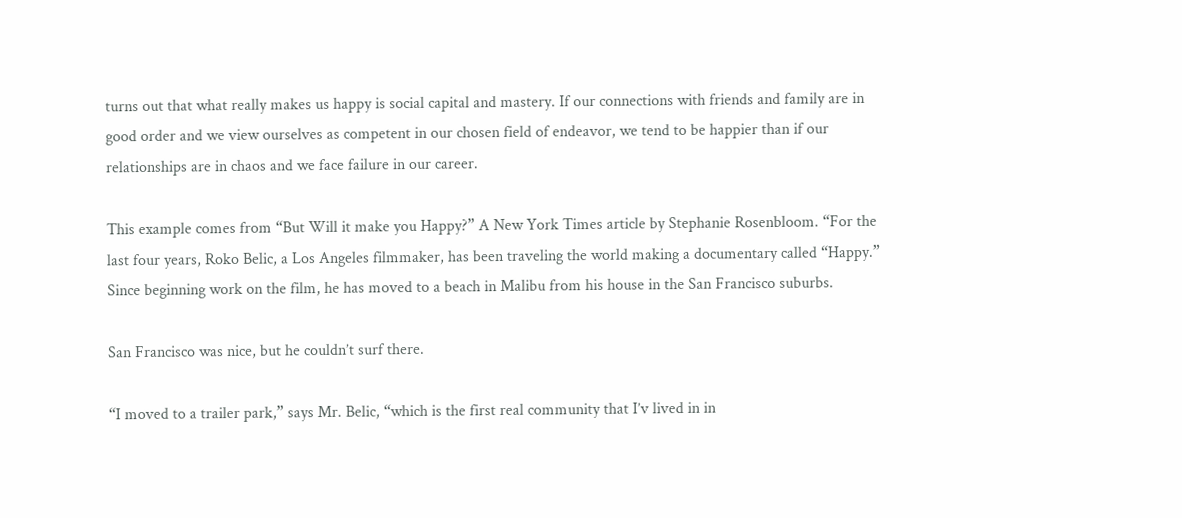turns out that what really makes us happy is social capital and mastery. If our connections with friends and family are in good order and we view ourselves as competent in our chosen field of endeavor, we tend to be happier than if our relationships are in chaos and we face failure in our career.

This example comes from “But Will it make you Happy?” A New York Times article by Stephanie Rosenbloom. “For the last four years, Roko Belic, a Los Angeles filmmaker, has been traveling the world making a documentary called “Happy.” Since beginning work on the film, he has moved to a beach in Malibu from his house in the San Francisco suburbs.

San Francisco was nice, but he couldn’t surf there.

“I moved to a trailer park,” says Mr. Belic, “which is the first real community that I’v lived in in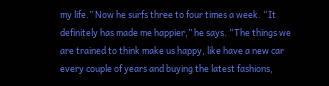my life.” Now he surfs three to four times a week. “It definitely has made me happier,” he says. “The things we are trained to think make us happy, like have a new car every couple of years and buying the latest fashions,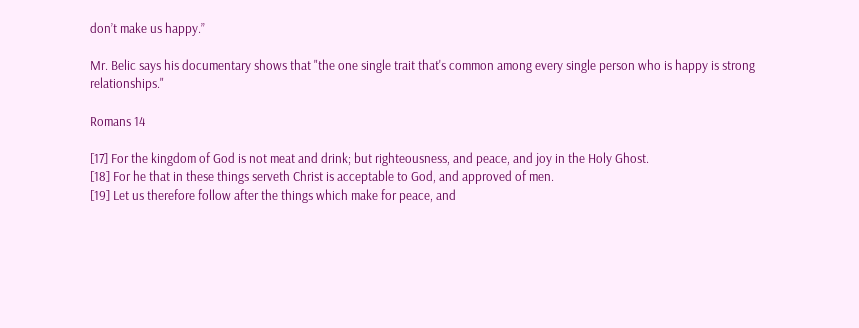don’t make us happy.”

Mr. Belic says his documentary shows that "the one single trait that's common among every single person who is happy is strong relationships."

Romans 14

[17] For the kingdom of God is not meat and drink; but righteousness, and peace, and joy in the Holy Ghost.
[18] For he that in these things serveth Christ is acceptable to God, and approved of men.
[19] Let us therefore follow after the things which make for peace, and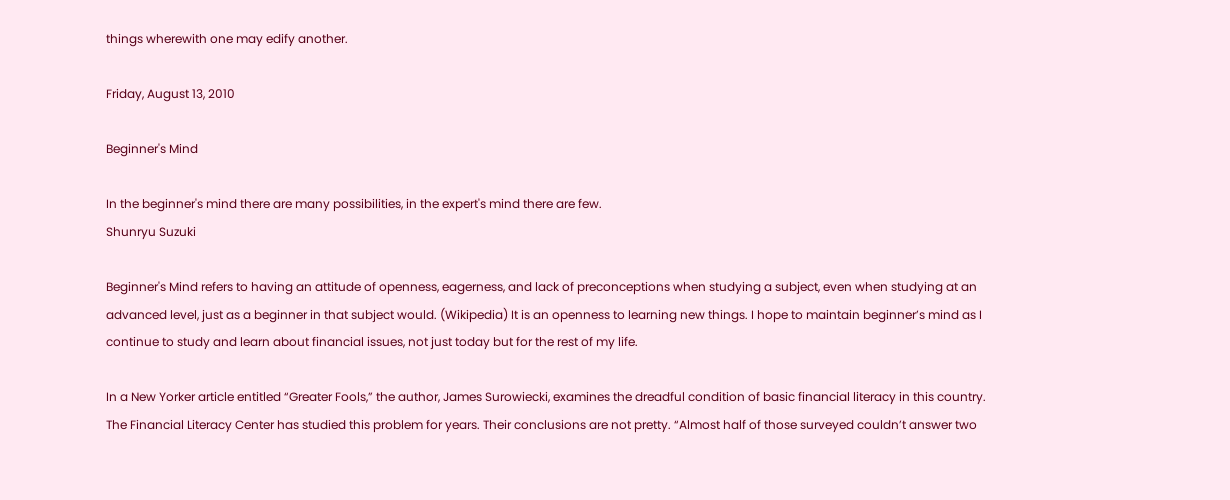things wherewith one may edify another.

Friday, August 13, 2010

Beginner's Mind

In the beginner's mind there are many possibilities, in the expert's mind there are few.
Shunryu Suzuki

Beginner's Mind refers to having an attitude of openness, eagerness, and lack of preconceptions when studying a subject, even when studying at an advanced level, just as a beginner in that subject would. (Wikipedia) It is an openness to learning new things. I hope to maintain beginner’s mind as I continue to study and learn about financial issues, not just today but for the rest of my life.

In a New Yorker article entitled “Greater Fools,” the author, James Surowiecki, examines the dreadful condition of basic financial literacy in this country. The Financial Literacy Center has studied this problem for years. Their conclusions are not pretty. “Almost half of those surveyed couldn’t answer two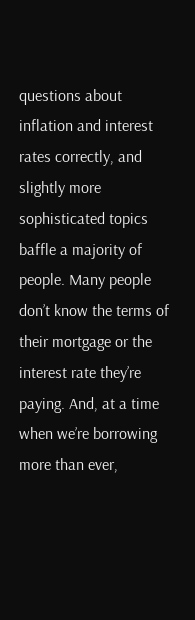questions about inflation and interest rates correctly, and slightly more sophisticated topics baffle a majority of people. Many people don’t know the terms of their mortgage or the interest rate they’re paying. And, at a time when we’re borrowing more than ever,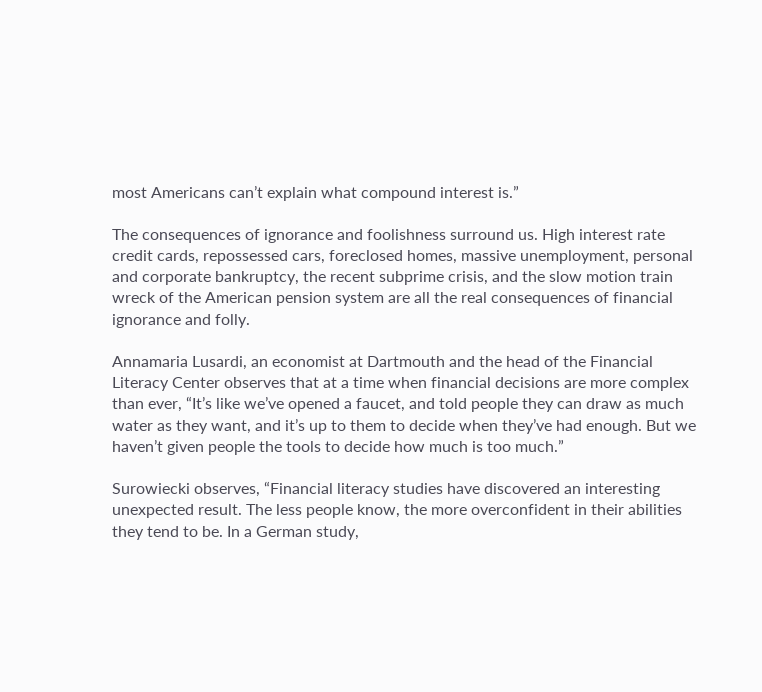most Americans can’t explain what compound interest is.”

The consequences of ignorance and foolishness surround us. High interest rate credit cards, repossessed cars, foreclosed homes, massive unemployment, personal and corporate bankruptcy, the recent subprime crisis, and the slow motion train wreck of the American pension system are all the real consequences of financial ignorance and folly.

Annamaria Lusardi, an economist at Dartmouth and the head of the Financial Literacy Center observes that at a time when financial decisions are more complex than ever, “It’s like we’ve opened a faucet, and told people they can draw as much water as they want, and it’s up to them to decide when they’ve had enough. But we haven’t given people the tools to decide how much is too much.”

Surowiecki observes, “Financial literacy studies have discovered an interesting unexpected result. The less people know, the more overconfident in their abilities they tend to be. In a German study,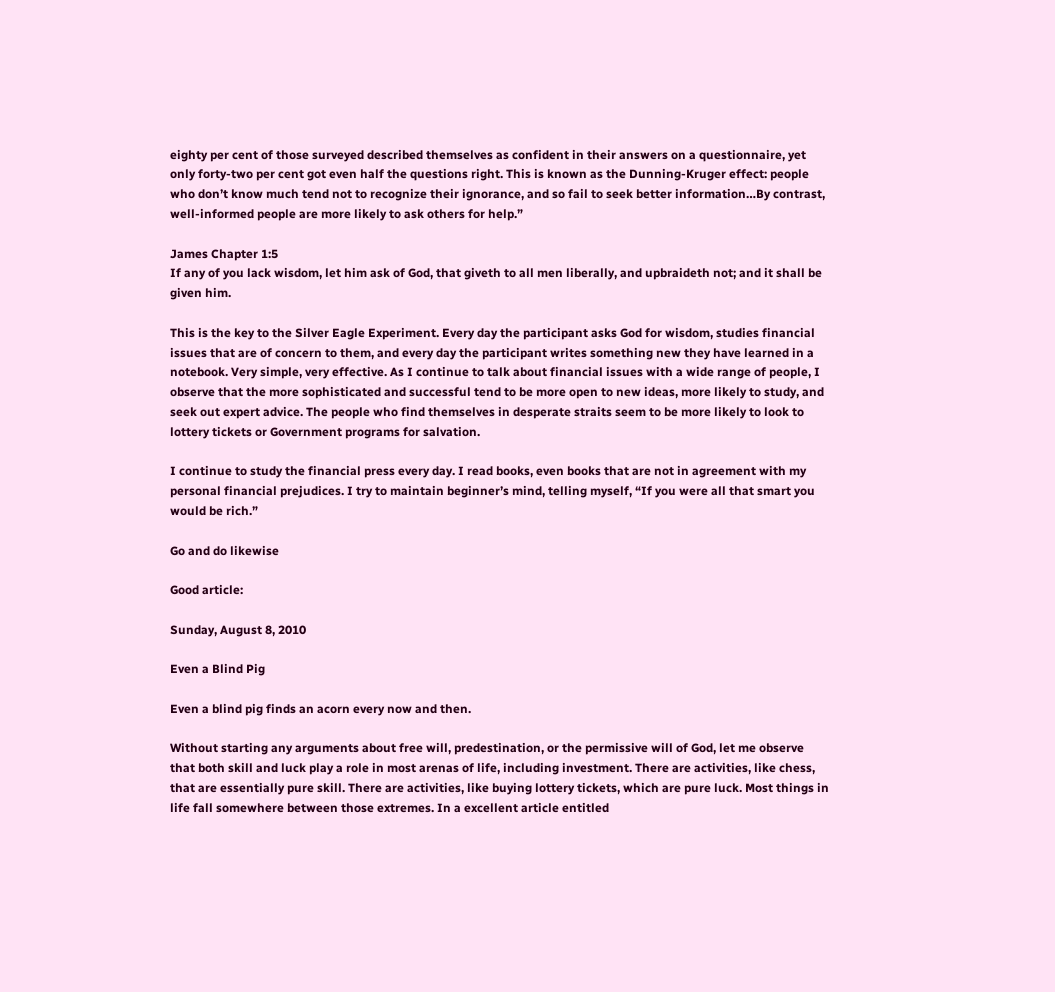eighty per cent of those surveyed described themselves as confident in their answers on a questionnaire, yet only forty-two per cent got even half the questions right. This is known as the Dunning-Kruger effect: people who don’t know much tend not to recognize their ignorance, and so fail to seek better information…By contrast, well-informed people are more likely to ask others for help.”

James Chapter 1:5
If any of you lack wisdom, let him ask of God, that giveth to all men liberally, and upbraideth not; and it shall be given him.

This is the key to the Silver Eagle Experiment. Every day the participant asks God for wisdom, studies financial issues that are of concern to them, and every day the participant writes something new they have learned in a notebook. Very simple, very effective. As I continue to talk about financial issues with a wide range of people, I observe that the more sophisticated and successful tend to be more open to new ideas, more likely to study, and seek out expert advice. The people who find themselves in desperate straits seem to be more likely to look to lottery tickets or Government programs for salvation.

I continue to study the financial press every day. I read books, even books that are not in agreement with my personal financial prejudices. I try to maintain beginner’s mind, telling myself, “If you were all that smart you would be rich.”

Go and do likewise

Good article:

Sunday, August 8, 2010

Even a Blind Pig

Even a blind pig finds an acorn every now and then.

Without starting any arguments about free will, predestination, or the permissive will of God, let me observe that both skill and luck play a role in most arenas of life, including investment. There are activities, like chess, that are essentially pure skill. There are activities, like buying lottery tickets, which are pure luck. Most things in life fall somewhere between those extremes. In a excellent article entitled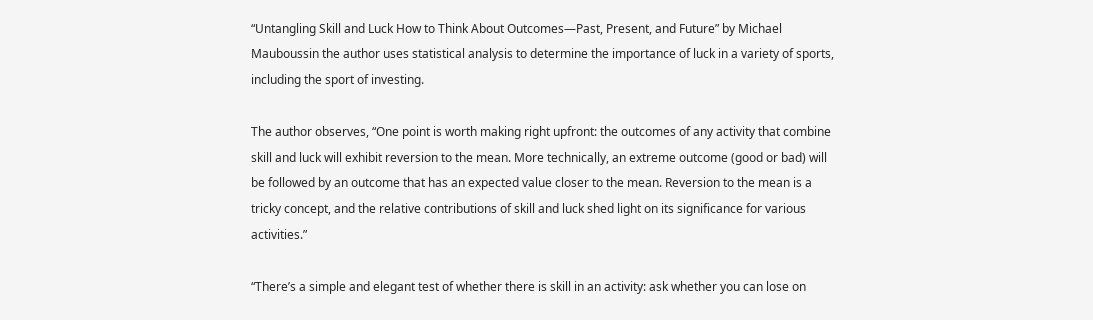“Untangling Skill and Luck How to Think About Outcomes—Past, Present, and Future” by Michael Mauboussin the author uses statistical analysis to determine the importance of luck in a variety of sports, including the sport of investing.

The author observes, “One point is worth making right upfront: the outcomes of any activity that combine skill and luck will exhibit reversion to the mean. More technically, an extreme outcome (good or bad) will be followed by an outcome that has an expected value closer to the mean. Reversion to the mean is a tricky concept, and the relative contributions of skill and luck shed light on its significance for various activities.”

“There’s a simple and elegant test of whether there is skill in an activity: ask whether you can lose on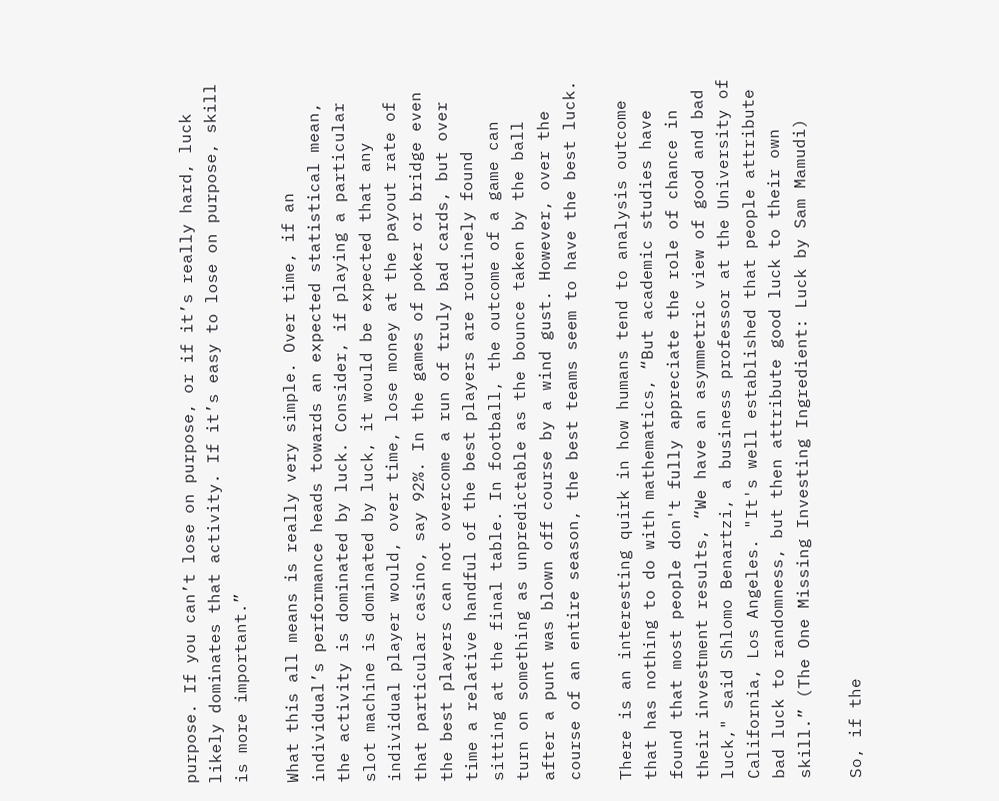purpose. If you can’t lose on purpose, or if it’s really hard, luck likely dominates that activity. If it’s easy to lose on purpose, skill is more important.”

What this all means is really very simple. Over time, if an individual’s performance heads towards an expected statistical mean, the activity is dominated by luck. Consider, if playing a particular slot machine is dominated by luck, it would be expected that any individual player would, over time, lose money at the payout rate of that particular casino, say 92%. In the games of poker or bridge even the best players can not overcome a run of truly bad cards, but over time a relative handful of the best players are routinely found sitting at the final table. In football, the outcome of a game can turn on something as unpredictable as the bounce taken by the ball after a punt was blown off course by a wind gust. However, over the course of an entire season, the best teams seem to have the best luck.

There is an interesting quirk in how humans tend to analysis outcome that has nothing to do with mathematics, “But academic studies have found that most people don't fully appreciate the role of chance in their investment results, “We have an asymmetric view of good and bad luck," said Shlomo Benartzi, a business professor at the University of California, Los Angeles. "It's well established that people attribute bad luck to randomness, but then attribute good luck to their own skill.” (The One Missing Investing Ingredient: Luck by Sam Mamudi)

So, if the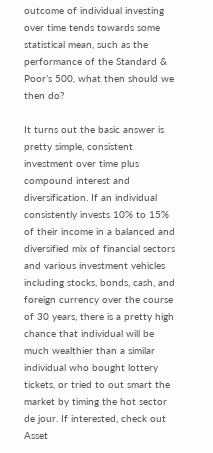outcome of individual investing over time tends towards some statistical mean, such as the performance of the Standard & Poor’s 500, what then should we then do?

It turns out the basic answer is pretty simple, consistent investment over time plus compound interest and diversification. If an individual consistently invests 10% to 15% of their income in a balanced and diversified mix of financial sectors and various investment vehicles including stocks, bonds, cash, and foreign currency over the course of 30 years, there is a pretty high chance that individual will be much wealthier than a similar individual who bought lottery tickets, or tried to out smart the market by timing the hot sector de jour. If interested, check out Asset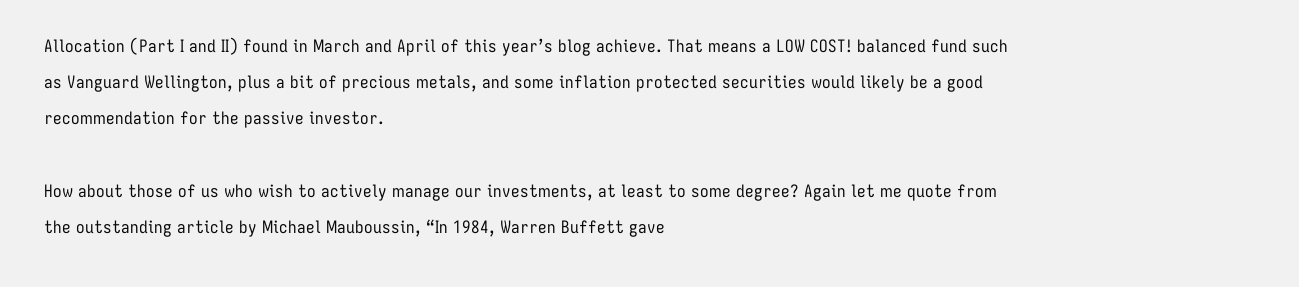Allocation (Part I and II) found in March and April of this year’s blog achieve. That means a LOW COST! balanced fund such as Vanguard Wellington, plus a bit of precious metals, and some inflation protected securities would likely be a good recommendation for the passive investor.

How about those of us who wish to actively manage our investments, at least to some degree? Again let me quote from the outstanding article by Michael Mauboussin, “In 1984, Warren Buffett gave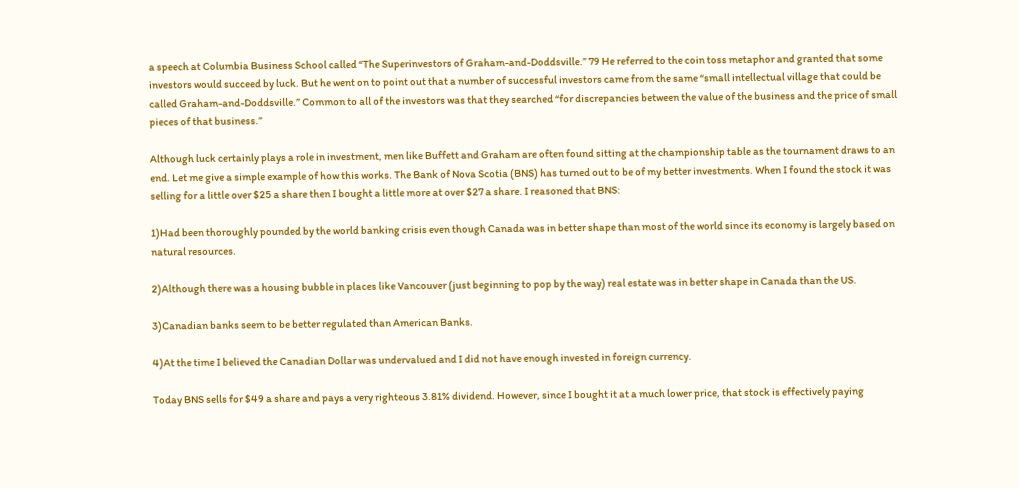a speech at Columbia Business School called “The Superinvestors of Graham-and-Doddsville.” 79 He referred to the coin toss metaphor and granted that some investors would succeed by luck. But he went on to point out that a number of successful investors came from the same “small intellectual village that could be called Graham-and-Doddsville.” Common to all of the investors was that they searched “for discrepancies between the value of the business and the price of small pieces of that business.”

Although luck certainly plays a role in investment, men like Buffett and Graham are often found sitting at the championship table as the tournament draws to an end. Let me give a simple example of how this works. The Bank of Nova Scotia (BNS) has turned out to be of my better investments. When I found the stock it was selling for a little over $25 a share then I bought a little more at over $27 a share. I reasoned that BNS:

1)Had been thoroughly pounded by the world banking crisis even though Canada was in better shape than most of the world since its economy is largely based on natural resources.

2)Although there was a housing bubble in places like Vancouver (just beginning to pop by the way) real estate was in better shape in Canada than the US.

3)Canadian banks seem to be better regulated than American Banks.

4)At the time I believed the Canadian Dollar was undervalued and I did not have enough invested in foreign currency.

Today BNS sells for $49 a share and pays a very righteous 3.81% dividend. However, since I bought it at a much lower price, that stock is effectively paying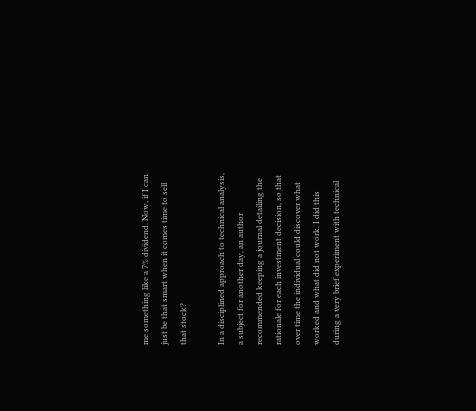me something like a 7% dividend. Now, if I can just be that smart when it comes time to sell that stock?

In a disciplined approach to technical analysis, a subject for another day, an author recommended keeping a journal detailing the rationale for each investment decision, so that over time the individual could discover what worked and what did not work. I did this during a very brief experiment with technical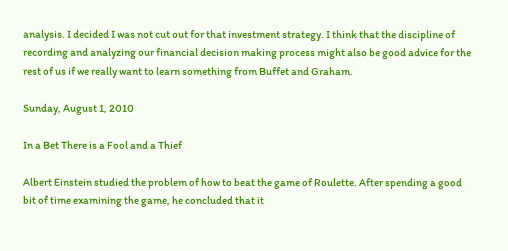analysis. I decided I was not cut out for that investment strategy. I think that the discipline of recording and analyzing our financial decision making process might also be good advice for the rest of us if we really want to learn something from Buffet and Graham.

Sunday, August 1, 2010

In a Bet There is a Fool and a Thief

Albert Einstein studied the problem of how to beat the game of Roulette. After spending a good bit of time examining the game, he concluded that it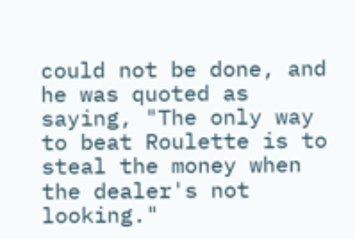could not be done, and he was quoted as saying, "The only way to beat Roulette is to steal the money when the dealer's not looking."